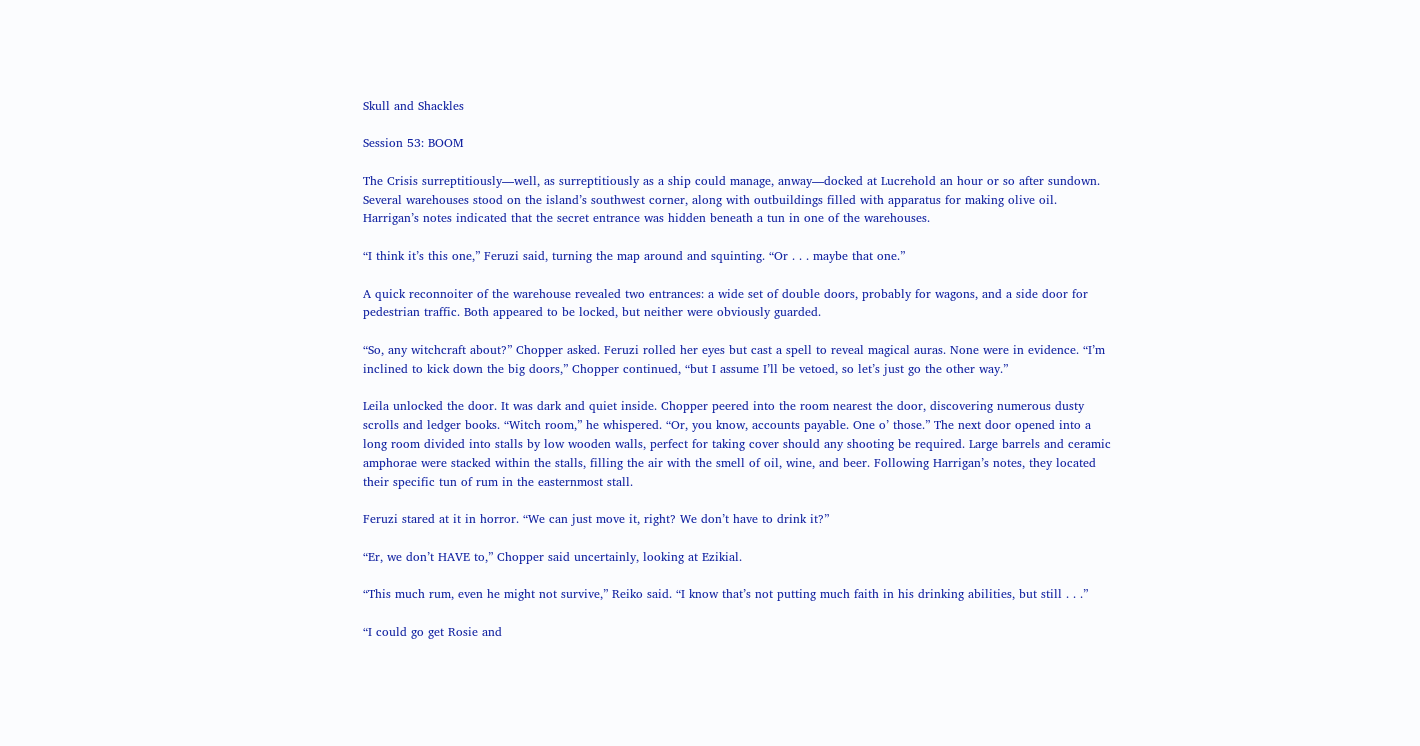Skull and Shackles

Session 53: BOOM

The Crisis surreptitiously—well, as surreptitiously as a ship could manage, anway—docked at Lucrehold an hour or so after sundown. Several warehouses stood on the island’s southwest corner, along with outbuildings filled with apparatus for making olive oil. Harrigan’s notes indicated that the secret entrance was hidden beneath a tun in one of the warehouses.

“I think it’s this one,” Feruzi said, turning the map around and squinting. “Or . . . maybe that one.”

A quick reconnoiter of the warehouse revealed two entrances: a wide set of double doors, probably for wagons, and a side door for pedestrian traffic. Both appeared to be locked, but neither were obviously guarded.

“So, any witchcraft about?” Chopper asked. Feruzi rolled her eyes but cast a spell to reveal magical auras. None were in evidence. “I’m inclined to kick down the big doors,” Chopper continued, “but I assume I’ll be vetoed, so let’s just go the other way.”

Leila unlocked the door. It was dark and quiet inside. Chopper peered into the room nearest the door, discovering numerous dusty scrolls and ledger books. “Witch room,” he whispered. “Or, you know, accounts payable. One o’ those.” The next door opened into a long room divided into stalls by low wooden walls, perfect for taking cover should any shooting be required. Large barrels and ceramic amphorae were stacked within the stalls, filling the air with the smell of oil, wine, and beer. Following Harrigan’s notes, they located their specific tun of rum in the easternmost stall.

Feruzi stared at it in horror. “We can just move it, right? We don’t have to drink it?”

“Er, we don’t HAVE to,” Chopper said uncertainly, looking at Ezikial.

“This much rum, even he might not survive,” Reiko said. “I know that’s not putting much faith in his drinking abilities, but still . . .”

“I could go get Rosie and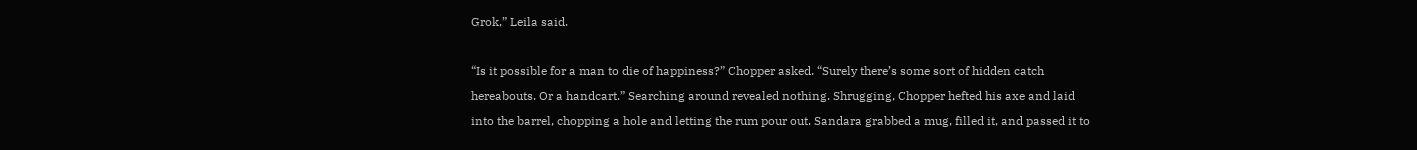Grok,” Leila said.

“Is it possible for a man to die of happiness?” Chopper asked. “Surely there’s some sort of hidden catch hereabouts. Or a handcart.” Searching around revealed nothing. Shrugging, Chopper hefted his axe and laid into the barrel, chopping a hole and letting the rum pour out. Sandara grabbed a mug, filled it, and passed it to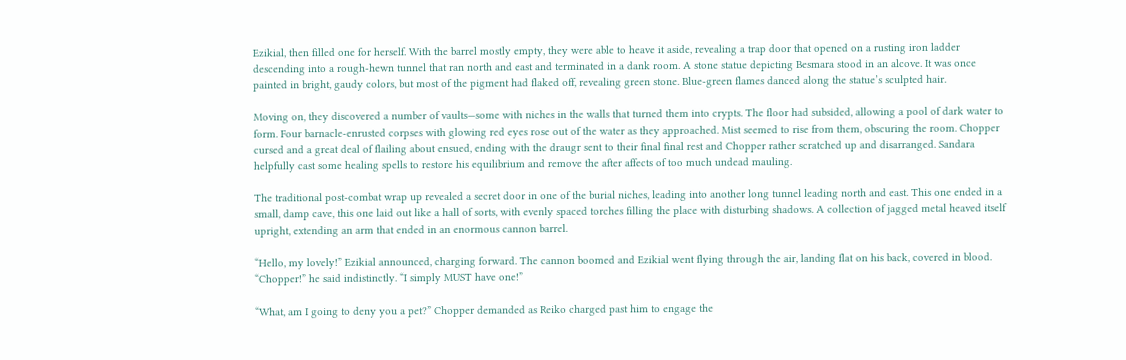Ezikial, then filled one for herself. With the barrel mostly empty, they were able to heave it aside, revealing a trap door that opened on a rusting iron ladder descending into a rough-hewn tunnel that ran north and east and terminated in a dank room. A stone statue depicting Besmara stood in an alcove. It was once painted in bright, gaudy colors, but most of the pigment had flaked off, revealing green stone. Blue-green flames danced along the statue’s sculpted hair.

Moving on, they discovered a number of vaults—some with niches in the walls that turned them into crypts. The floor had subsided, allowing a pool of dark water to form. Four barnacle-enrusted corpses with glowing red eyes rose out of the water as they approached. Mist seemed to rise from them, obscuring the room. Chopper cursed and a great deal of flailing about ensued, ending with the draugr sent to their final final rest and Chopper rather scratched up and disarranged. Sandara helpfully cast some healing spells to restore his equilibrium and remove the after affects of too much undead mauling.

The traditional post-combat wrap up revealed a secret door in one of the burial niches, leading into another long tunnel leading north and east. This one ended in a small, damp cave, this one laid out like a hall of sorts, with evenly spaced torches filling the place with disturbing shadows. A collection of jagged metal heaved itself upright, extending an arm that ended in an enormous cannon barrel.

“Hello, my lovely!” Ezikial announced, charging forward. The cannon boomed and Ezikial went flying through the air, landing flat on his back, covered in blood. “Chopper!” he said indistinctly. “I simply MUST have one!”

“What, am I going to deny you a pet?” Chopper demanded as Reiko charged past him to engage the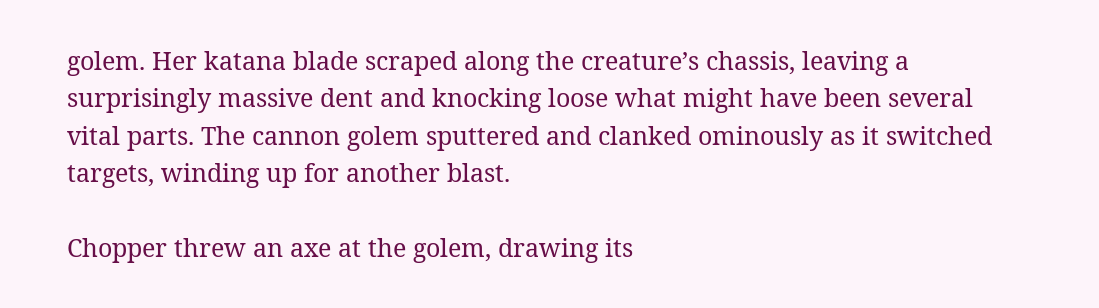golem. Her katana blade scraped along the creature’s chassis, leaving a surprisingly massive dent and knocking loose what might have been several vital parts. The cannon golem sputtered and clanked ominously as it switched targets, winding up for another blast.

Chopper threw an axe at the golem, drawing its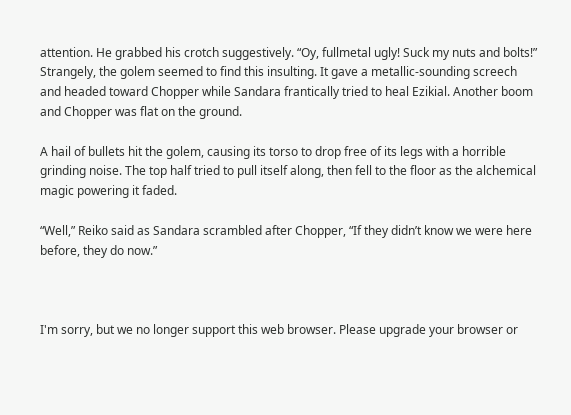attention. He grabbed his crotch suggestively. “Oy, fullmetal ugly! Suck my nuts and bolts!” Strangely, the golem seemed to find this insulting. It gave a metallic-sounding screech and headed toward Chopper while Sandara frantically tried to heal Ezikial. Another boom and Chopper was flat on the ground.

A hail of bullets hit the golem, causing its torso to drop free of its legs with a horrible grinding noise. The top half tried to pull itself along, then fell to the floor as the alchemical magic powering it faded.

“Well,” Reiko said as Sandara scrambled after Chopper, “If they didn’t know we were here before, they do now.”



I'm sorry, but we no longer support this web browser. Please upgrade your browser or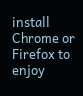install Chrome or Firefox to enjoy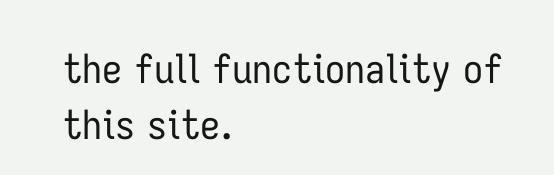the full functionality of this site.